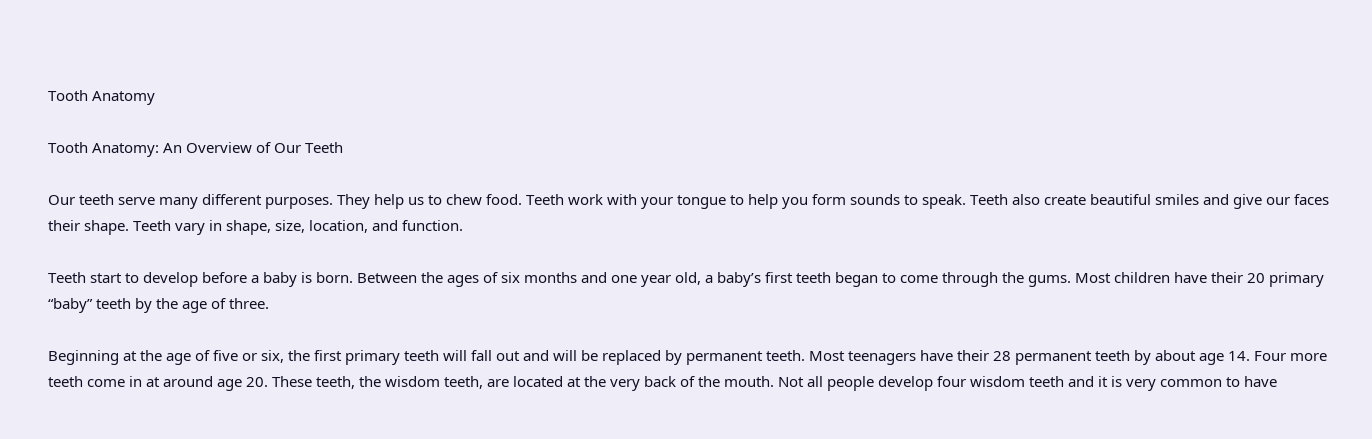Tooth Anatomy

Tooth Anatomy: An Overview of Our Teeth

Our teeth serve many different purposes. They help us to chew food. Teeth work with your tongue to help you form sounds to speak. Teeth also create beautiful smiles and give our faces their shape. Teeth vary in shape, size, location, and function.

Teeth start to develop before a baby is born. Between the ages of six months and one year old, a baby’s first teeth began to come through the gums. Most children have their 20 primary “baby” teeth by the age of three.

Beginning at the age of five or six, the first primary teeth will fall out and will be replaced by permanent teeth. Most teenagers have their 28 permanent teeth by about age 14. Four more teeth come in at around age 20. These teeth, the wisdom teeth, are located at the very back of the mouth. Not all people develop four wisdom teeth and it is very common to have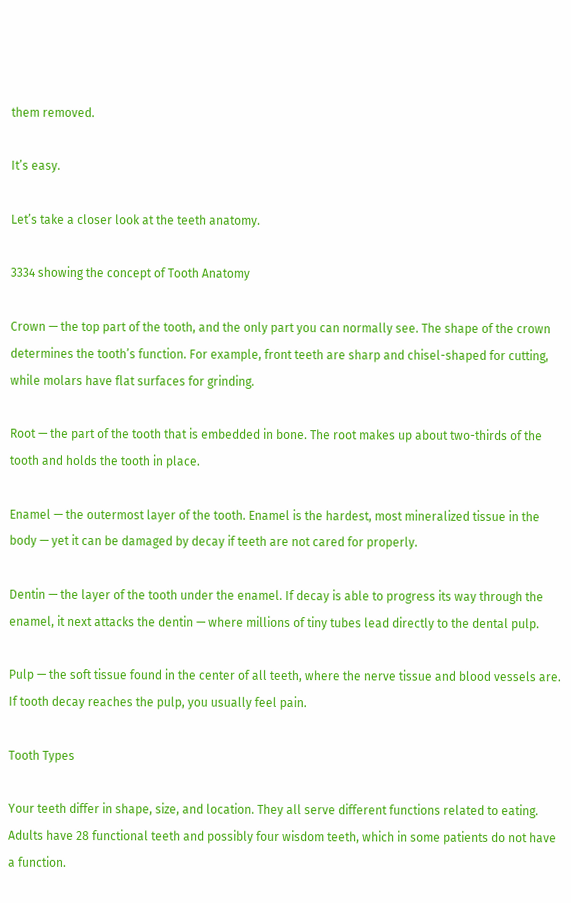them removed.

It’s easy.

Let’s take a closer look at the teeth anatomy.

3334 showing the concept of Tooth Anatomy

Crown — the top part of the tooth, and the only part you can normally see. The shape of the crown determines the tooth’s function. For example, front teeth are sharp and chisel-shaped for cutting, while molars have flat surfaces for grinding.

Root — the part of the tooth that is embedded in bone. The root makes up about two-thirds of the tooth and holds the tooth in place.

Enamel — the outermost layer of the tooth. Enamel is the hardest, most mineralized tissue in the body — yet it can be damaged by decay if teeth are not cared for properly.

Dentin — the layer of the tooth under the enamel. If decay is able to progress its way through the enamel, it next attacks the dentin — where millions of tiny tubes lead directly to the dental pulp.

Pulp — the soft tissue found in the center of all teeth, where the nerve tissue and blood vessels are. If tooth decay reaches the pulp, you usually feel pain.

Tooth Types

Your teeth differ in shape, size, and location. They all serve different functions related to eating. Adults have 28 functional teeth and possibly four wisdom teeth, which in some patients do not have a function.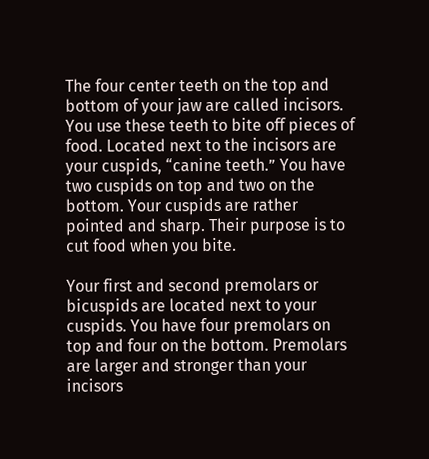The four center teeth on the top and bottom of your jaw are called incisors. You use these teeth to bite off pieces of food. Located next to the incisors are your cuspids, “canine teeth.” You have two cuspids on top and two on the bottom. Your cuspids are rather pointed and sharp. Their purpose is to cut food when you bite.

Your first and second premolars or bicuspids are located next to your cuspids. You have four premolars on top and four on the bottom. Premolars are larger and stronger than your incisors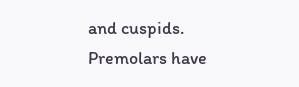and cuspids. Premolars have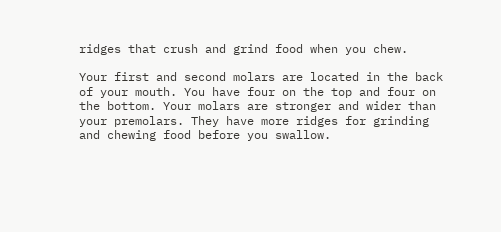ridges that crush and grind food when you chew.

Your first and second molars are located in the back of your mouth. You have four on the top and four on the bottom. Your molars are stronger and wider than your premolars. They have more ridges for grinding and chewing food before you swallow.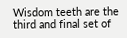Wisdom teeth are the third and final set of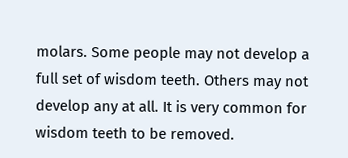molars. Some people may not develop a full set of wisdom teeth. Others may not develop any at all. It is very common for wisdom teeth to be removed.